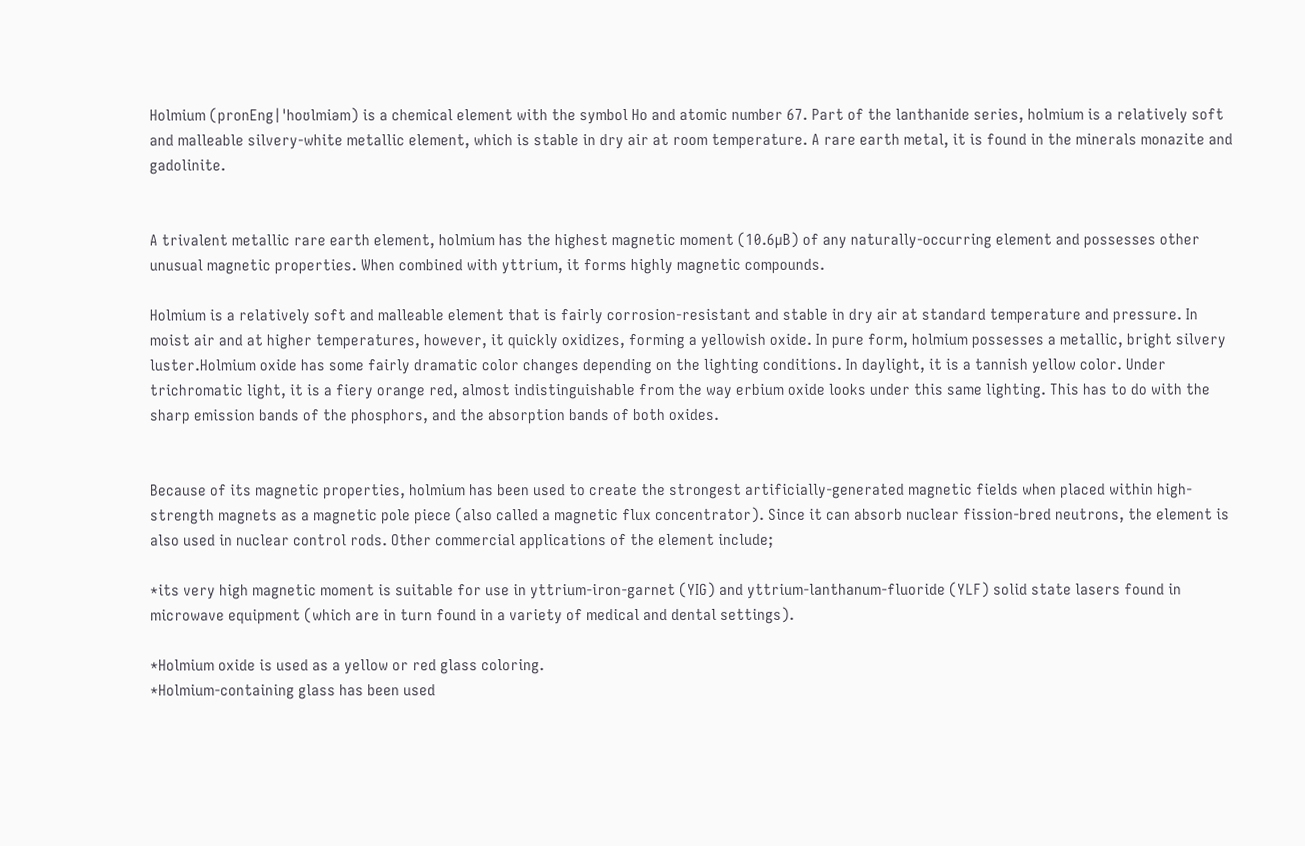Holmium (pronEng|ˈhoʊlmiəm) is a chemical element with the symbol Ho and atomic number 67. Part of the lanthanide series, holmium is a relatively soft and malleable silvery-white metallic element, which is stable in dry air at room temperature. A rare earth metal, it is found in the minerals monazite and gadolinite.


A trivalent metallic rare earth element, holmium has the highest magnetic moment (10.6µB) of any naturally-occurring element and possesses other unusual magnetic properties. When combined with yttrium, it forms highly magnetic compounds.

Holmium is a relatively soft and malleable element that is fairly corrosion-resistant and stable in dry air at standard temperature and pressure. In moist air and at higher temperatures, however, it quickly oxidizes, forming a yellowish oxide. In pure form, holmium possesses a metallic, bright silvery luster.Holmium oxide has some fairly dramatic color changes depending on the lighting conditions. In daylight, it is a tannish yellow color. Under trichromatic light, it is a fiery orange red, almost indistinguishable from the way erbium oxide looks under this same lighting. This has to do with the sharp emission bands of the phosphors, and the absorption bands of both oxides.


Because of its magnetic properties, holmium has been used to create the strongest artificially-generated magnetic fields when placed within high-strength magnets as a magnetic pole piece (also called a magnetic flux concentrator). Since it can absorb nuclear fission-bred neutrons, the element is also used in nuclear control rods. Other commercial applications of the element include;

*its very high magnetic moment is suitable for use in yttrium-iron-garnet (YIG) and yttrium-lanthanum-fluoride (YLF) solid state lasers found in microwave equipment (which are in turn found in a variety of medical and dental settings).

*Holmium oxide is used as a yellow or red glass coloring.
*Holmium-containing glass has been used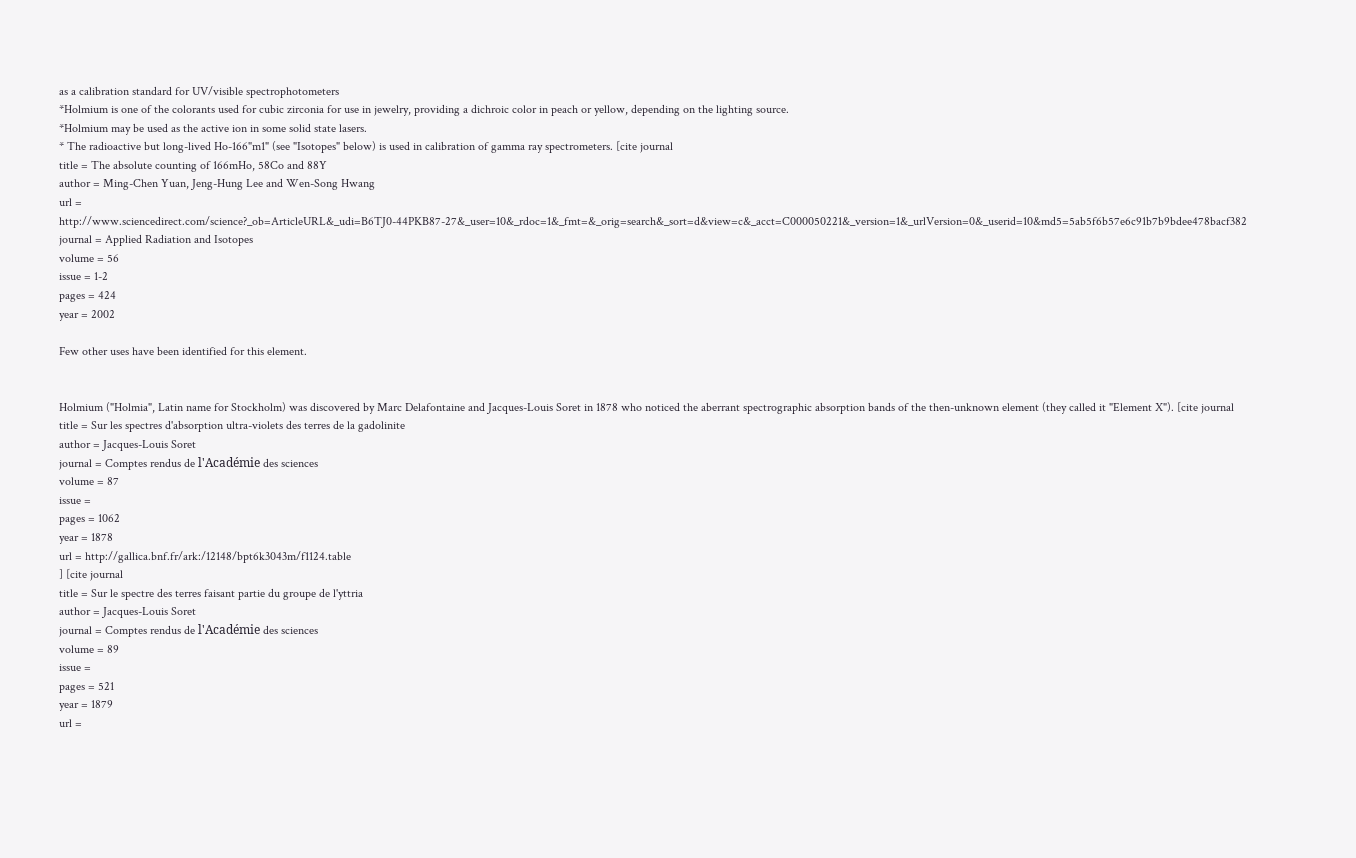as a calibration standard for UV/visible spectrophotometers
*Holmium is one of the colorants used for cubic zirconia for use in jewelry, providing a dichroic color in peach or yellow, depending on the lighting source.
*Holmium may be used as the active ion in some solid state lasers.
* The radioactive but long-lived Ho-166"m1" (see "Isotopes" below) is used in calibration of gamma ray spectrometers. [cite journal
title = The absolute counting of 166mHo, 58Co and 88Y
author = Ming-Chen Yuan, Jeng-Hung Lee and Wen-Song Hwang
url = http://www.sciencedirect.com/science?_ob=ArticleURL&_udi=B6TJ0-44PKB87-27&_user=10&_rdoc=1&_fmt=&_orig=search&_sort=d&view=c&_acct=C000050221&_version=1&_urlVersion=0&_userid=10&md5=5ab5f6b57e6c91b7b9bdee478bacf382
journal = Applied Radiation and Isotopes
volume = 56
issue = 1-2
pages = 424
year = 2002

Few other uses have been identified for this element.


Holmium ("Holmia", Latin name for Stockholm) was discovered by Marc Delafontaine and Jacques-Louis Soret in 1878 who noticed the aberrant spectrographic absorption bands of the then-unknown element (they called it "Element X"). [cite journal
title = Sur les spectres d'absorption ultra-violets des terres de la gadolinite
author = Jacques-Louis Soret
journal = Comptes rendus de l'Académie des sciences
volume = 87
issue =
pages = 1062
year = 1878
url = http://gallica.bnf.fr/ark:/12148/bpt6k3043m/f1124.table
] [cite journal
title = Sur le spectre des terres faisant partie du groupe de l'yttria
author = Jacques-Louis Soret
journal = Comptes rendus de l'Académie des sciences
volume = 89
issue =
pages = 521
year = 1879
url =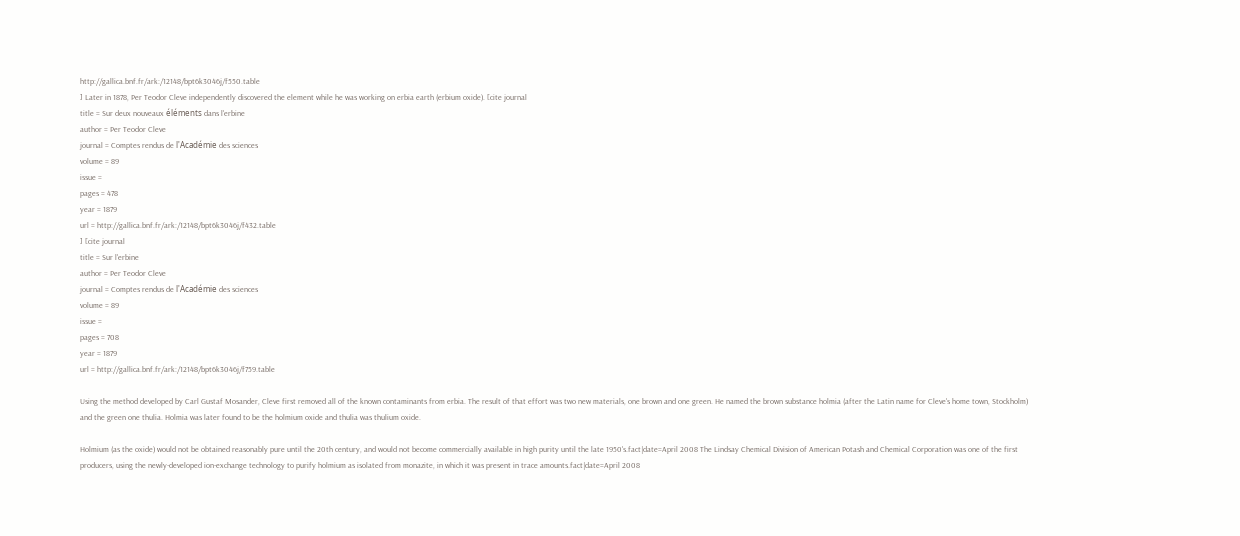http://gallica.bnf.fr/ark:/12148/bpt6k3046j/f550.table
] Later in 1878, Per Teodor Cleve independently discovered the element while he was working on erbia earth (erbium oxide). [cite journal
title = Sur deux nouveaux éléments dans l'erbine
author = Per Teodor Cleve
journal = Comptes rendus de l'Académie des sciences
volume = 89
issue =
pages = 478
year = 1879
url = http://gallica.bnf.fr/ark:/12148/bpt6k3046j/f432.table
] [cite journal
title = Sur l'erbine
author = Per Teodor Cleve
journal = Comptes rendus de l'Académie des sciences
volume = 89
issue =
pages = 708
year = 1879
url = http://gallica.bnf.fr/ark:/12148/bpt6k3046j/f759.table

Using the method developed by Carl Gustaf Mosander, Cleve first removed all of the known contaminants from erbia. The result of that effort was two new materials, one brown and one green. He named the brown substance holmia (after the Latin name for Cleve's home town, Stockholm) and the green one thulia. Holmia was later found to be the holmium oxide and thulia was thulium oxide.

Holmium (as the oxide) would not be obtained reasonably pure until the 20th century, and would not become commercially available in high purity until the late 1950's.fact|date=April 2008 The Lindsay Chemical Division of American Potash and Chemical Corporation was one of the first producers, using the newly-developed ion-exchange technology to purify holmium as isolated from monazite, in which it was present in trace amounts.fact|date=April 2008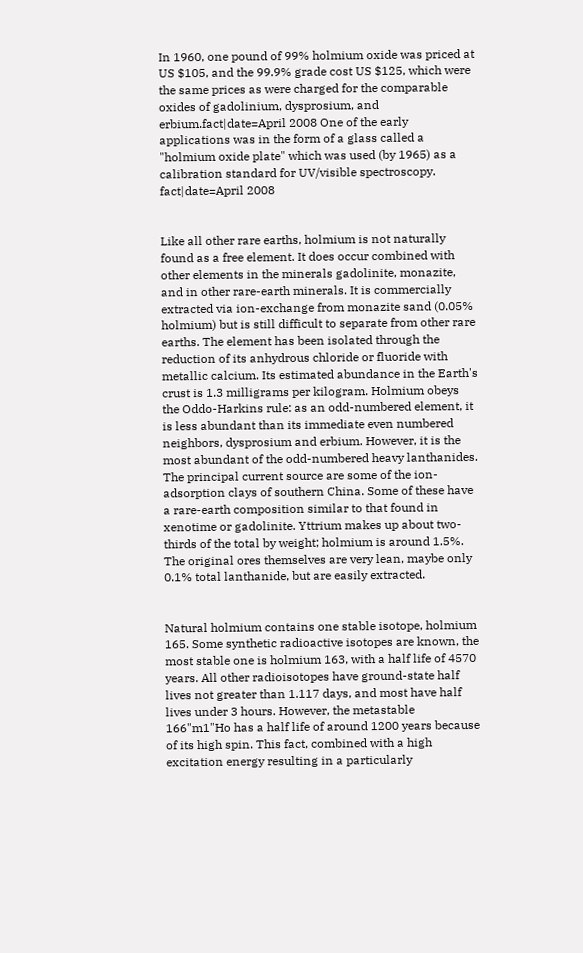In 1960, one pound of 99% holmium oxide was priced at US $105, and the 99.9% grade cost US $125, which were the same prices as were charged for the comparable oxides of gadolinium, dysprosium, and erbium.fact|date=April 2008 One of the early applications was in the form of a glass called a "holmium oxide plate" which was used (by 1965) as a calibration standard for UV/visible spectroscopy. fact|date=April 2008


Like all other rare earths, holmium is not naturally found as a free element. It does occur combined with other elements in the minerals gadolinite, monazite, and in other rare-earth minerals. It is commercially extracted via ion-exchange from monazite sand (0.05% holmium) but is still difficult to separate from other rare earths. The element has been isolated through the reduction of its anhydrous chloride or fluoride with metallic calcium. Its estimated abundance in the Earth's crust is 1.3 milligrams per kilogram. Holmium obeys the Oddo-Harkins rule: as an odd-numbered element, it is less abundant than its immediate even numbered neighbors, dysprosium and erbium. However, it is the most abundant of the odd-numbered heavy lanthanides. The principal current source are some of the ion-adsorption clays of southern China. Some of these have a rare-earth composition similar to that found in xenotime or gadolinite. Yttrium makes up about two-thirds of the total by weight; holmium is around 1.5%. The original ores themselves are very lean, maybe only 0.1% total lanthanide, but are easily extracted.


Natural holmium contains one stable isotope, holmium 165. Some synthetic radioactive isotopes are known, the most stable one is holmium 163, with a half life of 4570 years. All other radioisotopes have ground-state half lives not greater than 1.117 days, and most have half lives under 3 hours. However, the metastable 166"m1"Ho has a half life of around 1200 years because of its high spin. This fact, combined with a high excitation energy resulting in a particularly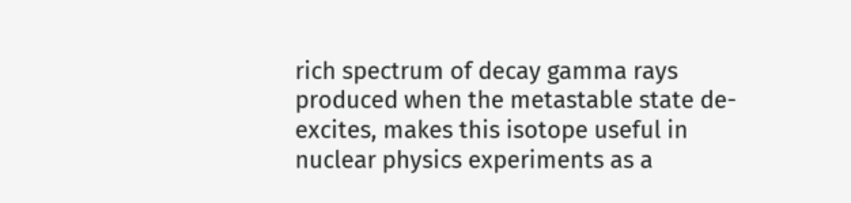rich spectrum of decay gamma rays produced when the metastable state de-excites, makes this isotope useful in nuclear physics experiments as a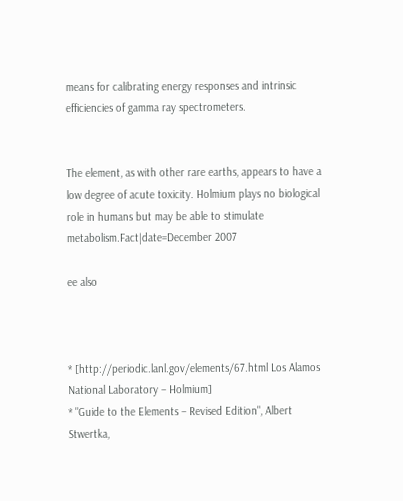means for calibrating energy responses and intrinsic efficiencies of gamma ray spectrometers.


The element, as with other rare earths, appears to have a low degree of acute toxicity. Holmium plays no biological role in humans but may be able to stimulate metabolism.Fact|date=December 2007

ee also



* [http://periodic.lanl.gov/elements/67.html Los Alamos National Laboratory – Holmium]
* "Guide to the Elements – Revised Edition", Albert Stwertka,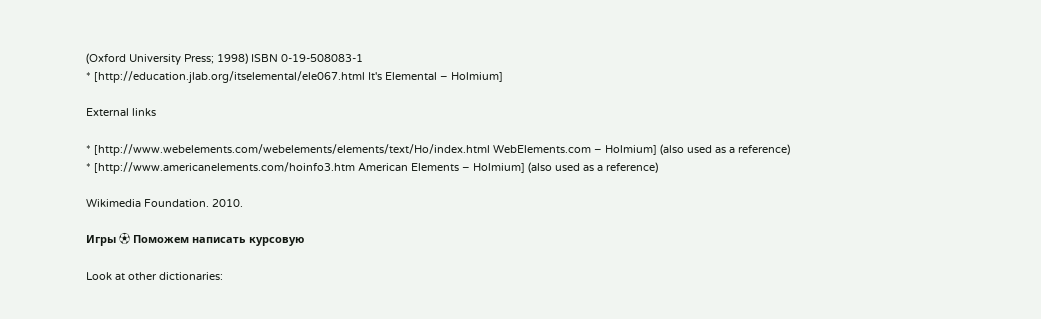(Oxford University Press; 1998) ISBN 0-19-508083-1
* [http://education.jlab.org/itselemental/ele067.html It's Elemental – Holmium]

External links

* [http://www.webelements.com/webelements/elements/text/Ho/index.html WebElements.com – Holmium] (also used as a reference)
* [http://www.americanelements.com/hoinfo3.htm American Elements – Holmium] (also used as a reference)

Wikimedia Foundation. 2010.

Игры ⚽ Поможем написать курсовую

Look at other dictionaries: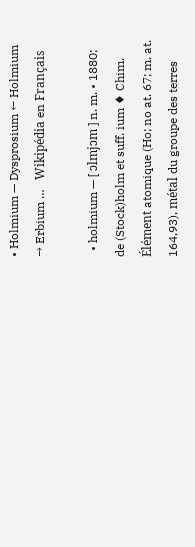• Holmium — Dysprosium ← Holmium → Erbium …   Wikipédia en Français

  • holmium — [ ɔlmjɔm ] n. m. • 1880; de (Stock)holm et suff. ium ♦ Chim. Élément atomique (Ho; no at. 67; m. at. 164,93), métal du groupe des terres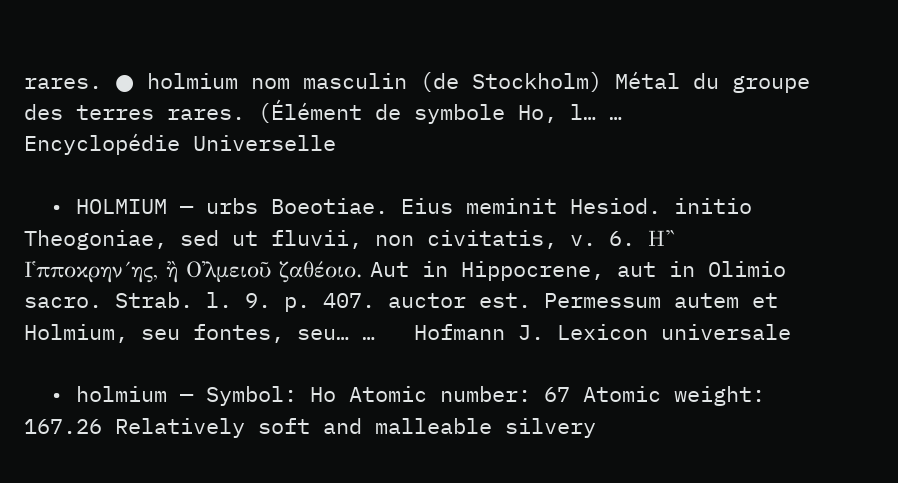rares. ● holmium nom masculin (de Stockholm) Métal du groupe des terres rares. (Élément de symbole Ho, l… …   Encyclopédie Universelle

  • HOLMIUM — urbs Boeotiae. Eius meminit Hesiod. initio Theogoniae, sed ut fluvii, non civitatis, v. 6. Η῍ Ι῾πποκρην´ης, ἢ Ο᾿λμειοῦ ζαθέοιο. Aut in Hippocrene, aut in Olimio sacro. Strab. l. 9. p. 407. auctor est. Permessum autem et Holmium, seu fontes, seu… …   Hofmann J. Lexicon universale

  • holmium — Symbol: Ho Atomic number: 67 Atomic weight: 167.26 Relatively soft and malleable silvery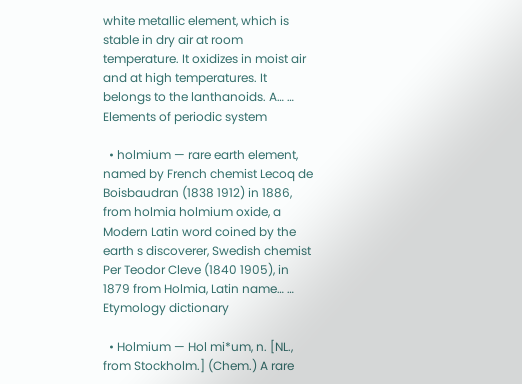white metallic element, which is stable in dry air at room temperature. It oxidizes in moist air and at high temperatures. It belongs to the lanthanoids. A… …   Elements of periodic system

  • holmium — rare earth element, named by French chemist Lecoq de Boisbaudran (1838 1912) in 1886, from holmia holmium oxide, a Modern Latin word coined by the earth s discoverer, Swedish chemist Per Teodor Cleve (1840 1905), in 1879 from Holmia, Latin name… …   Etymology dictionary

  • Holmium — Hol mi*um, n. [NL., from Stockholm.] (Chem.) A rare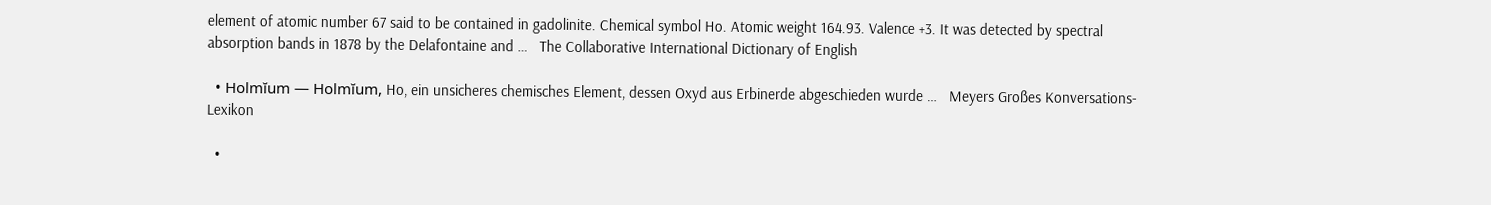element of atomic number 67 said to be contained in gadolinite. Chemical symbol Ho. Atomic weight 164.93. Valence +3. It was detected by spectral absorption bands in 1878 by the Delafontaine and …   The Collaborative International Dictionary of English

  • Holmĭum — Holmĭum, Ho, ein unsicheres chemisches Element, dessen Oxyd aus Erbinerde abgeschieden wurde …   Meyers Großes Konversations-Lexikon

  •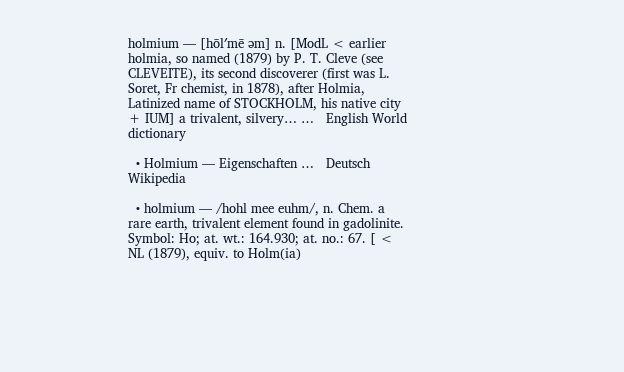holmium — [hōl′mē əm] n. [ModL < earlier holmia, so named (1879) by P. T. Cleve (see CLEVEITE), its second discoverer (first was L. Soret, Fr chemist, in 1878), after Holmia, Latinized name of STOCKHOLM, his native city + IUM] a trivalent, silvery… …   English World dictionary

  • Holmium — Eigenschaften …   Deutsch Wikipedia

  • holmium — /hohl mee euhm/, n. Chem. a rare earth, trivalent element found in gadolinite. Symbol: Ho; at. wt.: 164.930; at. no.: 67. [ < NL (1879), equiv. to Holm(ia)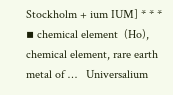Stockholm + ium IUM] * * * ▪ chemical element  (Ho), chemical element, rare earth metal of …   Universalium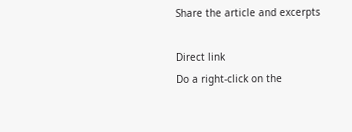Share the article and excerpts

Direct link
Do a right-click on the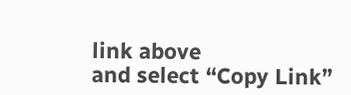link above
and select “Copy Link”